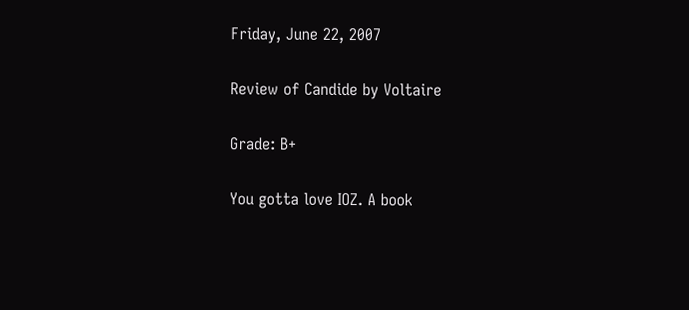Friday, June 22, 2007

Review of Candide by Voltaire

Grade: B+

You gotta love IOZ. A book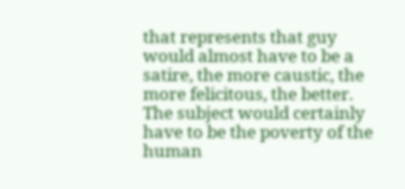that represents that guy would almost have to be a satire, the more caustic, the more felicitous, the better. The subject would certainly have to be the poverty of the human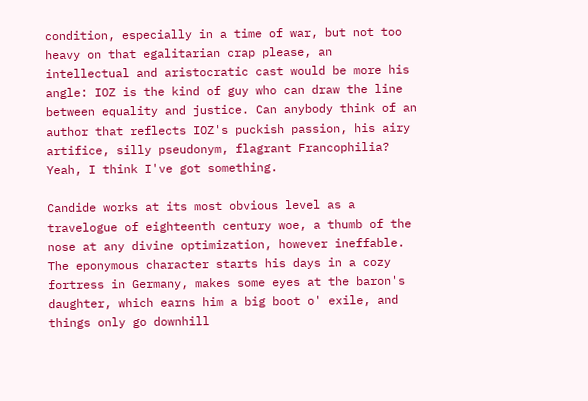condition, especially in a time of war, but not too heavy on that egalitarian crap please, an intellectual and aristocratic cast would be more his angle: IOZ is the kind of guy who can draw the line between equality and justice. Can anybody think of an author that reflects IOZ's puckish passion, his airy artifice, silly pseudonym, flagrant Francophilia? Yeah, I think I've got something.

Candide works at its most obvious level as a travelogue of eighteenth century woe, a thumb of the nose at any divine optimization, however ineffable. The eponymous character starts his days in a cozy fortress in Germany, makes some eyes at the baron's daughter, which earns him a big boot o' exile, and things only go downhill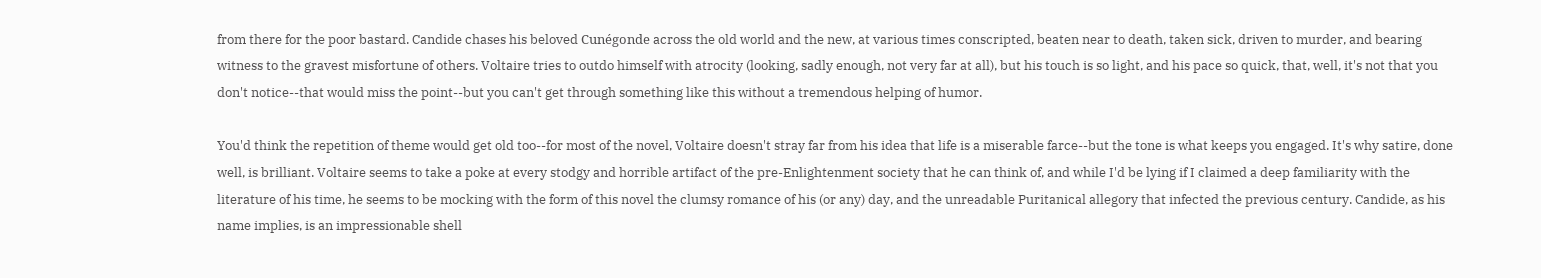from there for the poor bastard. Candide chases his beloved Cunégonde across the old world and the new, at various times conscripted, beaten near to death, taken sick, driven to murder, and bearing witness to the gravest misfortune of others. Voltaire tries to outdo himself with atrocity (looking, sadly enough, not very far at all), but his touch is so light, and his pace so quick, that, well, it's not that you don't notice--that would miss the point--but you can't get through something like this without a tremendous helping of humor.

You'd think the repetition of theme would get old too--for most of the novel, Voltaire doesn't stray far from his idea that life is a miserable farce--but the tone is what keeps you engaged. It's why satire, done well, is brilliant. Voltaire seems to take a poke at every stodgy and horrible artifact of the pre-Enlightenment society that he can think of, and while I'd be lying if I claimed a deep familiarity with the literature of his time, he seems to be mocking with the form of this novel the clumsy romance of his (or any) day, and the unreadable Puritanical allegory that infected the previous century. Candide, as his name implies, is an impressionable shell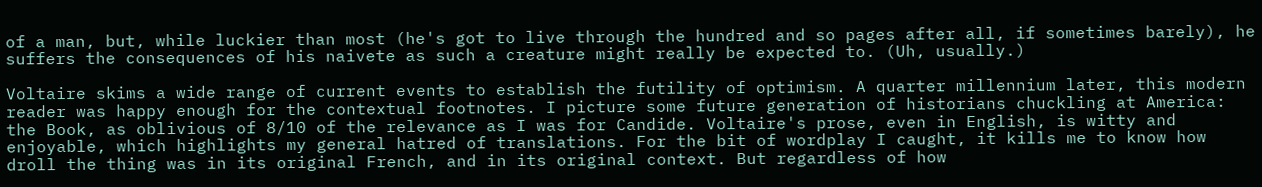of a man, but, while luckier than most (he's got to live through the hundred and so pages after all, if sometimes barely), he suffers the consequences of his naivete as such a creature might really be expected to. (Uh, usually.)

Voltaire skims a wide range of current events to establish the futility of optimism. A quarter millennium later, this modern reader was happy enough for the contextual footnotes. I picture some future generation of historians chuckling at America: the Book, as oblivious of 8/10 of the relevance as I was for Candide. Voltaire's prose, even in English, is witty and enjoyable, which highlights my general hatred of translations. For the bit of wordplay I caught, it kills me to know how droll the thing was in its original French, and in its original context. But regardless of how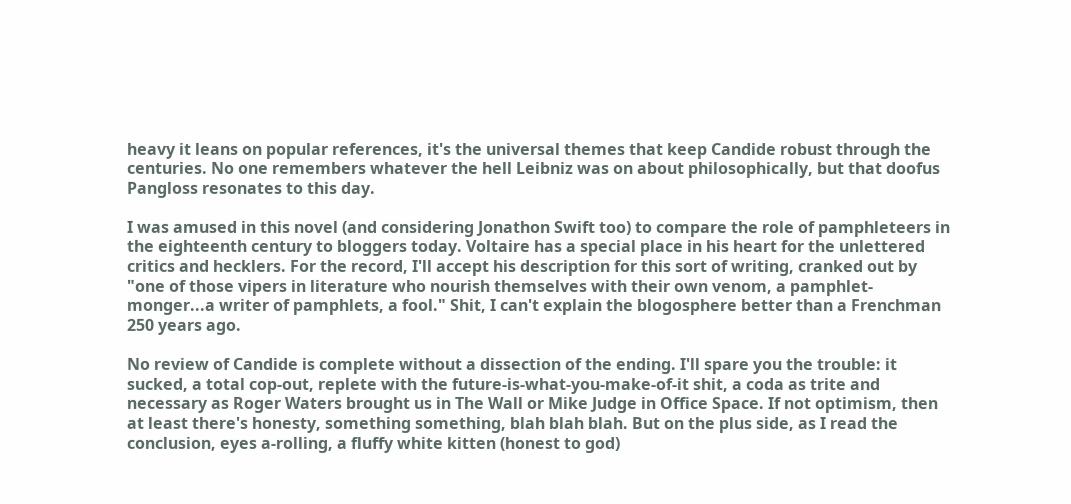heavy it leans on popular references, it's the universal themes that keep Candide robust through the centuries. No one remembers whatever the hell Leibniz was on about philosophically, but that doofus Pangloss resonates to this day.

I was amused in this novel (and considering Jonathon Swift too) to compare the role of pamphleteers in the eighteenth century to bloggers today. Voltaire has a special place in his heart for the unlettered critics and hecklers. For the record, I'll accept his description for this sort of writing, cranked out by "one of those vipers in literature who nourish themselves with their own venom, a pamphlet-monger...a writer of pamphlets, a fool." Shit, I can't explain the blogosphere better than a Frenchman 250 years ago.

No review of Candide is complete without a dissection of the ending. I'll spare you the trouble: it sucked, a total cop-out, replete with the future-is-what-you-make-of-it shit, a coda as trite and necessary as Roger Waters brought us in The Wall or Mike Judge in Office Space. If not optimism, then at least there's honesty, something something, blah blah blah. But on the plus side, as I read the conclusion, eyes a-rolling, a fluffy white kitten (honest to god)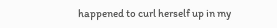happened to curl herself up in my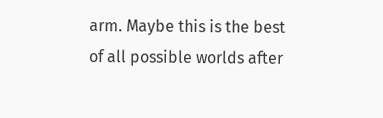arm. Maybe this is the best of all possible worlds after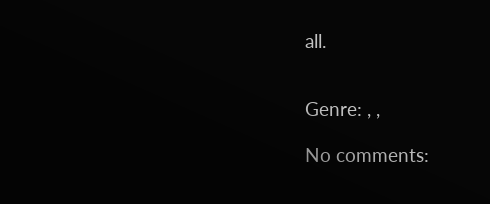all.


Genre: , ,

No comments: